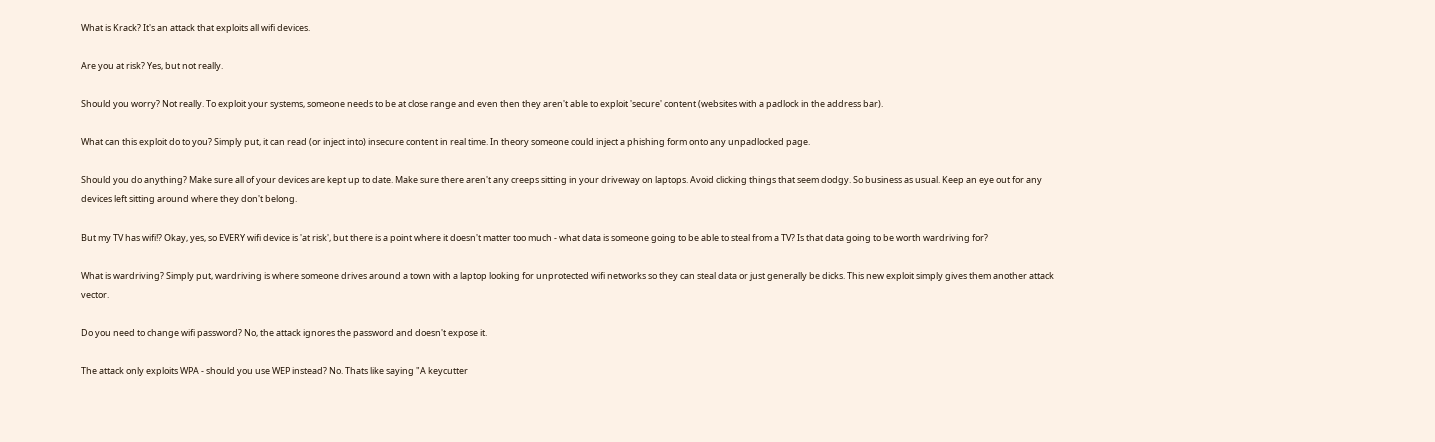What is Krack? It's an attack that exploits all wifi devices.

Are you at risk? Yes, but not really.

Should you worry? Not really. To exploit your systems, someone needs to be at close range and even then they aren't able to exploit 'secure' content (websites with a padlock in the address bar).

What can this exploit do to you? Simply put, it can read (or inject into) insecure content in real time. In theory someone could inject a phishing form onto any unpadlocked page.

Should you do anything? Make sure all of your devices are kept up to date. Make sure there aren't any creeps sitting in your driveway on laptops. Avoid clicking things that seem dodgy. So business as usual. Keep an eye out for any devices left sitting around where they don't belong.

But my TV has wifi!? Okay, yes, so EVERY wifi device is 'at risk', but there is a point where it doesn't matter too much - what data is someone going to be able to steal from a TV? Is that data going to be worth wardriving for?

What is wardriving? Simply put, wardriving is where someone drives around a town with a laptop looking for unprotected wifi networks so they can steal data or just generally be dicks. This new exploit simply gives them another attack vector.

Do you need to change wifi password? No, the attack ignores the password and doesn't expose it.

The attack only exploits WPA - should you use WEP instead? No. Thats like saying "A keycutter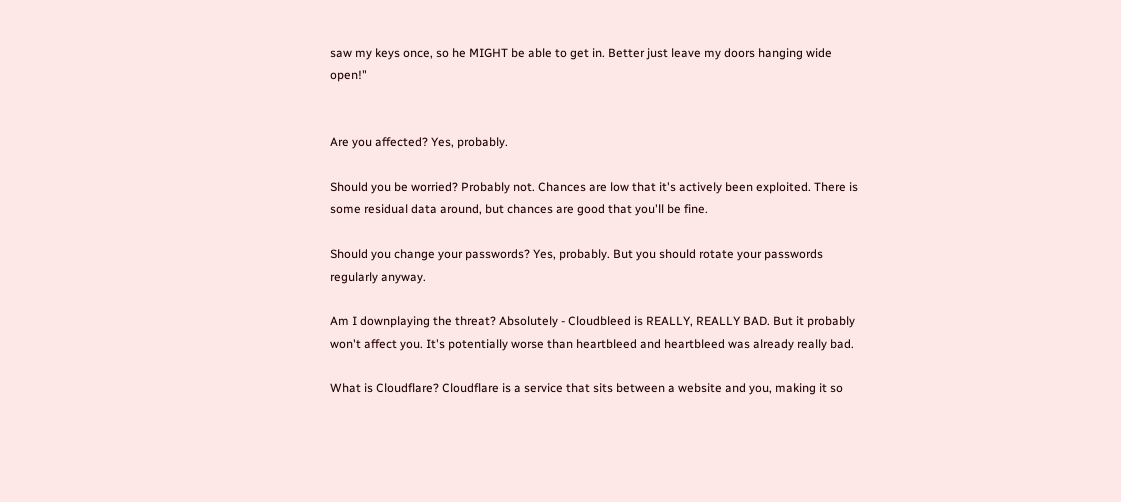saw my keys once, so he MIGHT be able to get in. Better just leave my doors hanging wide open!"


Are you affected? Yes, probably.

Should you be worried? Probably not. Chances are low that it's actively been exploited. There is some residual data around, but chances are good that you'll be fine.

Should you change your passwords? Yes, probably. But you should rotate your passwords regularly anyway.

Am I downplaying the threat? Absolutely - Cloudbleed is REALLY, REALLY BAD. But it probably won't affect you. It's potentially worse than heartbleed and heartbleed was already really bad.

What is Cloudflare? Cloudflare is a service that sits between a website and you, making it so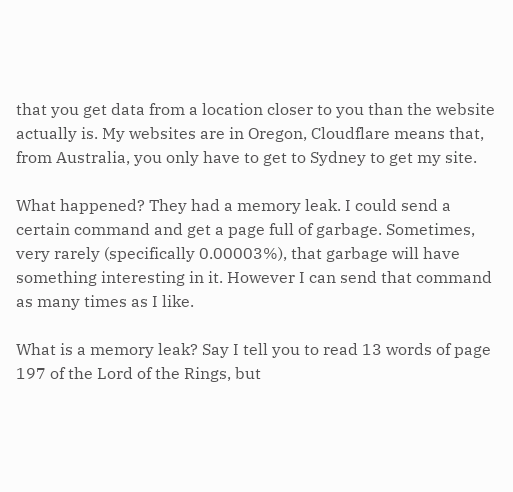that you get data from a location closer to you than the website actually is. My websites are in Oregon, Cloudflare means that, from Australia, you only have to get to Sydney to get my site.

What happened? They had a memory leak. I could send a certain command and get a page full of garbage. Sometimes, very rarely (specifically 0.00003%), that garbage will have something interesting in it. However I can send that command as many times as I like.

What is a memory leak? Say I tell you to read 13 words of page 197 of the Lord of the Rings, but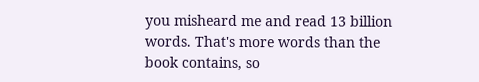you misheard me and read 13 billion words. That's more words than the book contains, so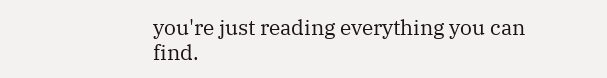you're just reading everything you can find.